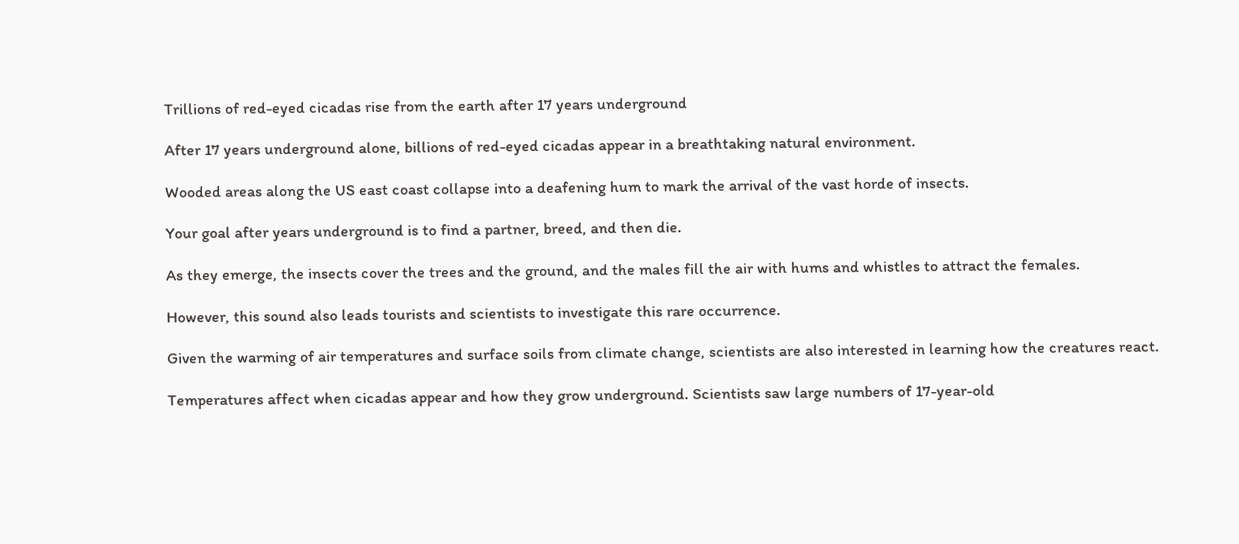Trillions of red-eyed cicadas rise from the earth after 17 years underground

After 17 years underground alone, billions of red-eyed cicadas appear in a breathtaking natural environment.

Wooded areas along the US east coast collapse into a deafening hum to mark the arrival of the vast horde of insects.

Your goal after years underground is to find a partner, breed, and then die.

As they emerge, the insects cover the trees and the ground, and the males fill the air with hums and whistles to attract the females.

However, this sound also leads tourists and scientists to investigate this rare occurrence.

Given the warming of air temperatures and surface soils from climate change, scientists are also interested in learning how the creatures react.

Temperatures affect when cicadas appear and how they grow underground. Scientists saw large numbers of 17-year-old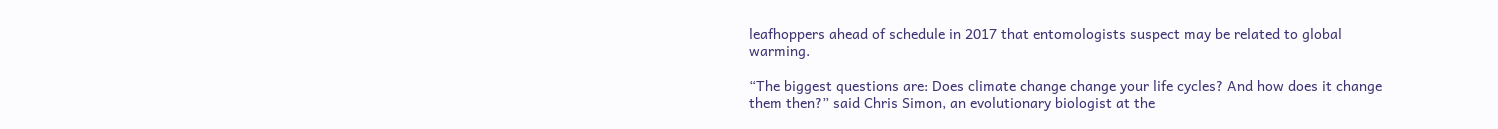leafhoppers ahead of schedule in 2017 that entomologists suspect may be related to global warming.

“The biggest questions are: Does climate change change your life cycles? And how does it change them then?” said Chris Simon, an evolutionary biologist at the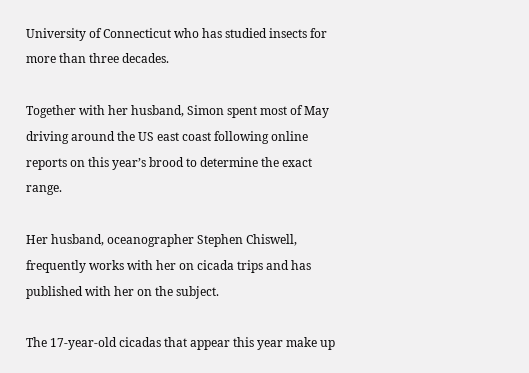University of Connecticut who has studied insects for more than three decades.

Together with her husband, Simon spent most of May driving around the US east coast following online reports on this year’s brood to determine the exact range.

Her husband, oceanographer Stephen Chiswell, frequently works with her on cicada trips and has published with her on the subject.

The 17-year-old cicadas that appear this year make up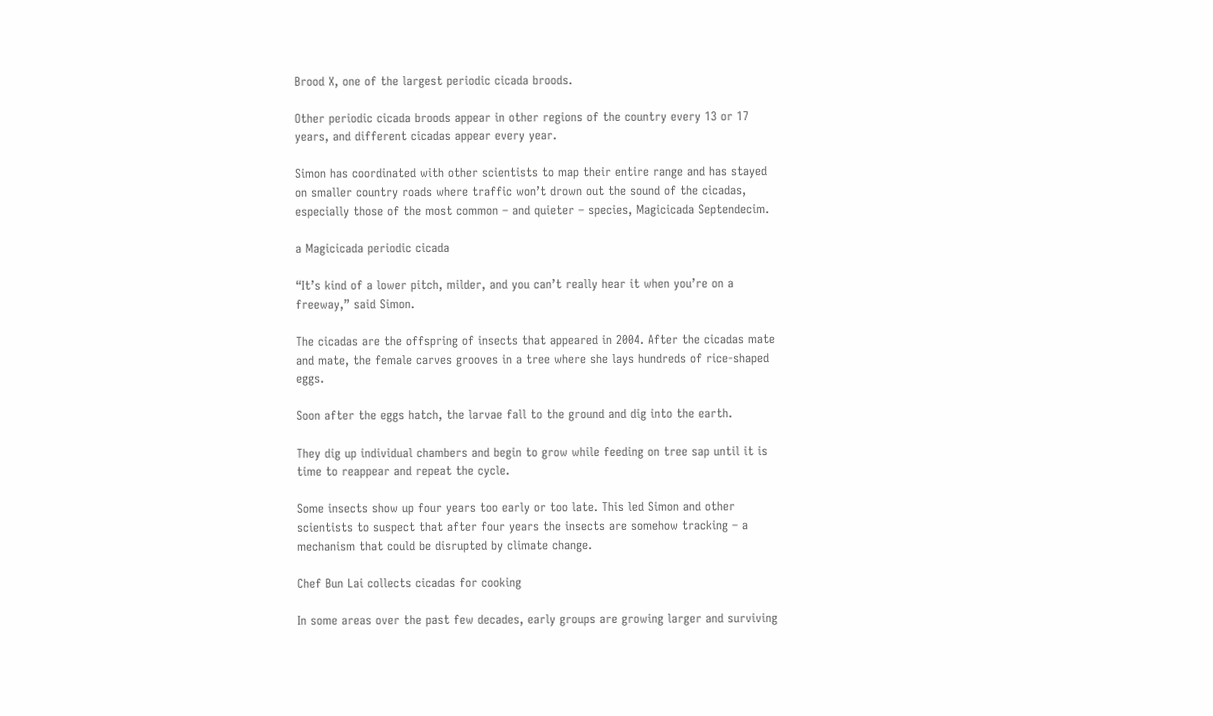Brood X, one of the largest periodic cicada broods.

Other periodic cicada broods appear in other regions of the country every 13 or 17 years, and different cicadas appear every year.

Simon has coordinated with other scientists to map their entire range and has stayed on smaller country roads where traffic won’t drown out the sound of the cicadas, especially those of the most common – and quieter – species, Magicicada Septendecim.

a Magicicada periodic cicada

“It’s kind of a lower pitch, milder, and you can’t really hear it when you’re on a freeway,” said Simon.

The cicadas are the offspring of insects that appeared in 2004. After the cicadas mate and mate, the female carves grooves in a tree where she lays hundreds of rice-shaped eggs.

Soon after the eggs hatch, the larvae fall to the ground and dig into the earth.

They dig up individual chambers and begin to grow while feeding on tree sap until it is time to reappear and repeat the cycle.

Some insects show up four years too early or too late. This led Simon and other scientists to suspect that after four years the insects are somehow tracking – a mechanism that could be disrupted by climate change.

Chef Bun Lai collects cicadas for cooking

In some areas over the past few decades, early groups are growing larger and surviving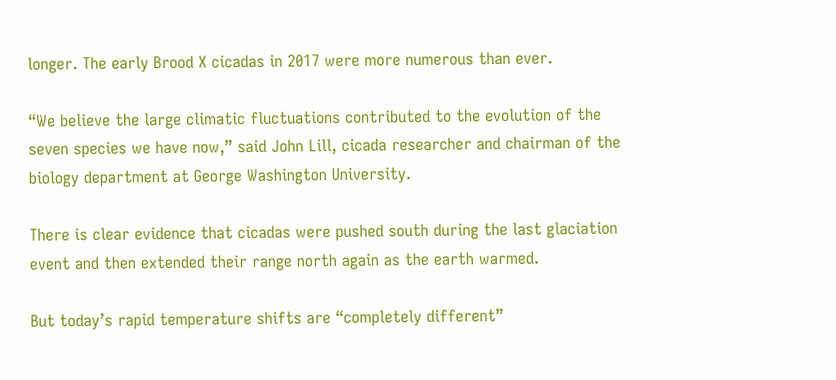longer. The early Brood X cicadas in 2017 were more numerous than ever.

“We believe the large climatic fluctuations contributed to the evolution of the seven species we have now,” said John Lill, cicada researcher and chairman of the biology department at George Washington University.

There is clear evidence that cicadas were pushed south during the last glaciation event and then extended their range north again as the earth warmed.

But today’s rapid temperature shifts are “completely different”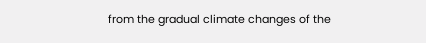from the gradual climate changes of the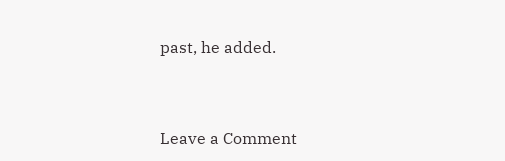past, he added.


Leave a Comment